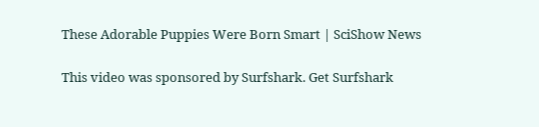These Adorable Puppies Were Born Smart | SciShow News

This video was sponsored by Surfshark. Get Surfshark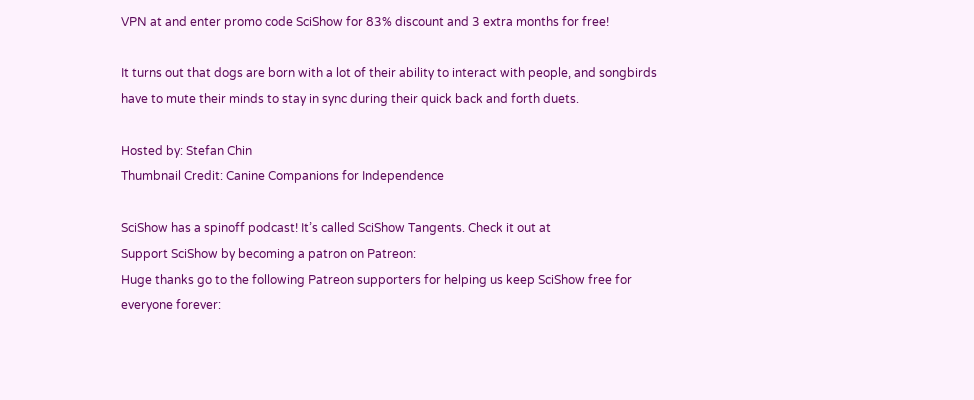VPN at and enter promo code SciShow for 83% discount and 3 extra months for free!

It turns out that dogs are born with a lot of their ability to interact with people, and songbirds have to mute their minds to stay in sync during their quick back and forth duets.

Hosted by: Stefan Chin
Thumbnail Credit: Canine Companions for Independence

SciShow has a spinoff podcast! It’s called SciShow Tangents. Check it out at
Support SciShow by becoming a patron on Patreon:
Huge thanks go to the following Patreon supporters for helping us keep SciShow free for everyone forever: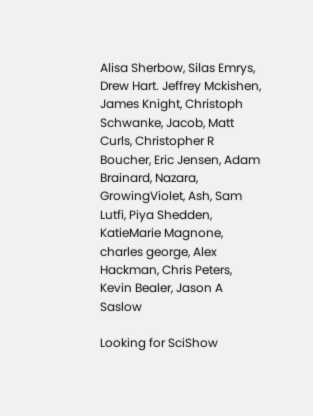Alisa Sherbow, Silas Emrys, Drew Hart. Jeffrey Mckishen, James Knight, Christoph Schwanke, Jacob, Matt Curls, Christopher R Boucher, Eric Jensen, Adam Brainard, Nazara, GrowingViolet, Ash, Sam Lutfi, Piya Shedden, KatieMarie Magnone, charles george, Alex Hackman, Chris Peters, Kevin Bealer, Jason A Saslow

Looking for SciShow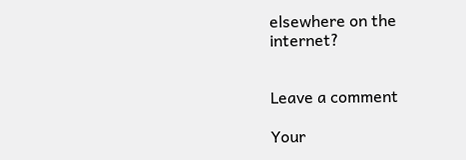elsewhere on the internet?


Leave a comment

Your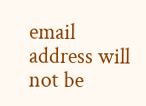email address will not be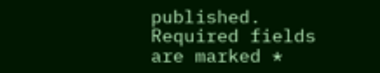published. Required fields are marked *